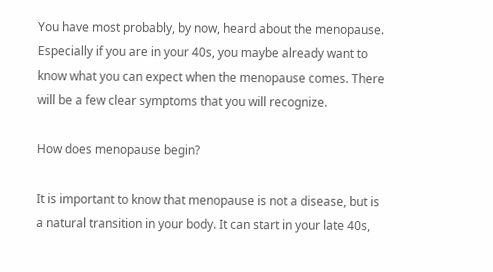You have most probably, by now, heard about the menopause. Especially if you are in your 40s, you maybe already want to know what you can expect when the menopause comes. There will be a few clear symptoms that you will recognize.

How does menopause begin?

It is important to know that menopause is not a disease, but is a natural transition in your body. It can start in your late 40s,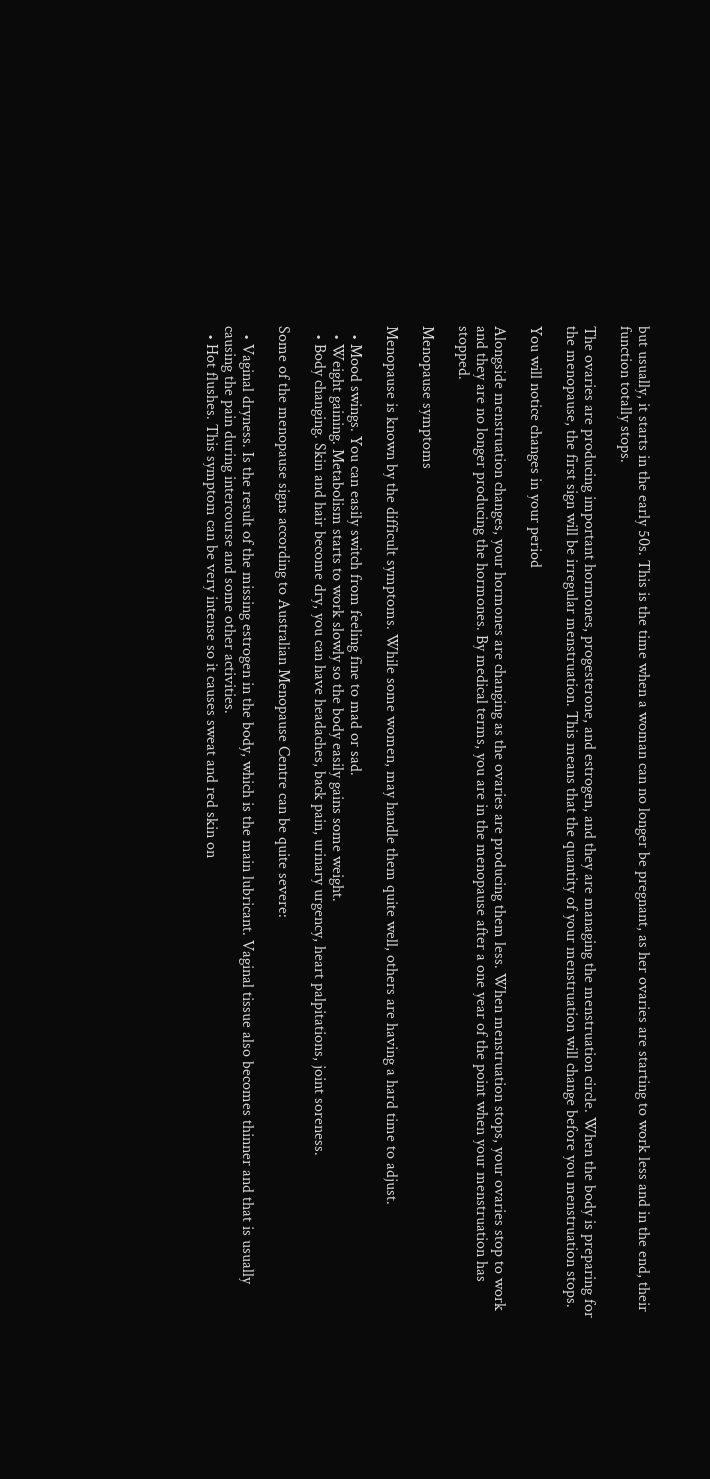but usually, it starts in the early 50s. This is the time when a woman can no longer be pregnant, as her ovaries are starting to work less and in the end, their function totally stops.

The ovaries are producing important hormones, progesterone, and estrogen, and they are managing the menstruation circle. When the body is preparing for the menopause, the first sign will be irregular menstruation. This means that the quantity of your menstruation will change before you menstruation stops.

You will notice changes in your period

Alongside menstruation changes, your hormones are changing as the ovaries are producing them less. When menstruation stops, your ovaries stop to work and they are no longer producing the hormones. By medical terms, you are in the menopause after a one year of the point when your menstruation has stopped.

Menopause symptoms

Menopause is known by the difficult symptoms. While some women, may handle them quite well, others are having a hard time to adjust.

  • Mood swings. You can easily switch from feeling fine to mad or sad.
  • Weight gaining. Metabolism starts to work slowly so the body easily gains some weight.
  • Body changing. Skin and hair become dry, you can have headaches, back pain, urinary urgency, heart palpitations, joint soreness.

Some of the menopause signs according to Australian Menopause Centre can be quite severe:

  • Vaginal dryness. Is the result of the missing estrogen in the body, which is the main lubricant. Vaginal tissue also becomes thinner and that is usually causing the pain during intercourse and some other activities.
  • Hot flushes. This symptom can be very intense so it causes sweat and red skin on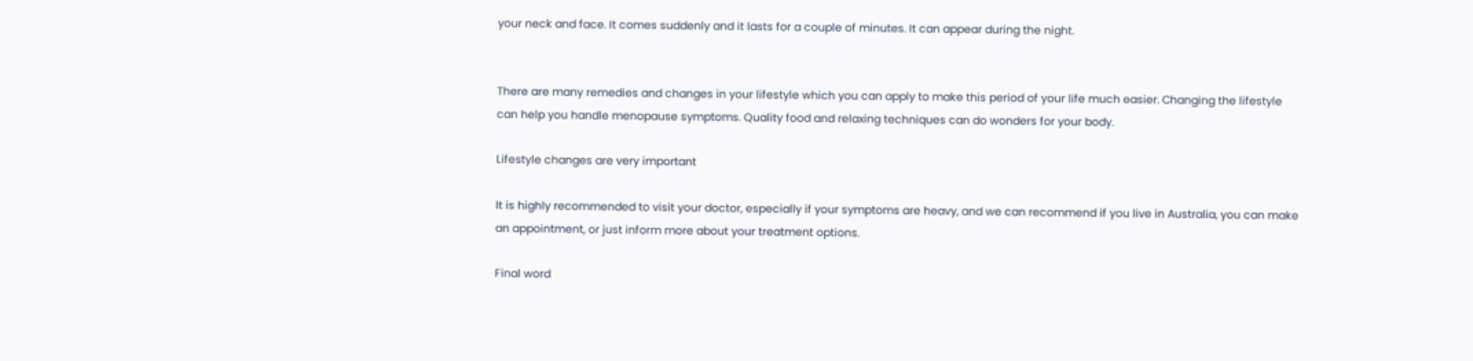your neck and face. It comes suddenly and it lasts for a couple of minutes. It can appear during the night.


There are many remedies and changes in your lifestyle which you can apply to make this period of your life much easier. Changing the lifestyle can help you handle menopause symptoms. Quality food and relaxing techniques can do wonders for your body.

Lifestyle changes are very important

It is highly recommended to visit your doctor, especially if your symptoms are heavy, and we can recommend if you live in Australia, you can make an appointment, or just inform more about your treatment options.

Final word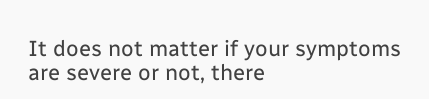It does not matter if your symptoms are severe or not, there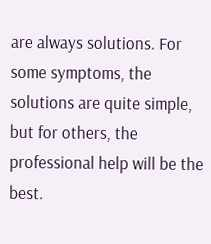are always solutions. For some symptoms, the solutions are quite simple, but for others, the professional help will be the best.